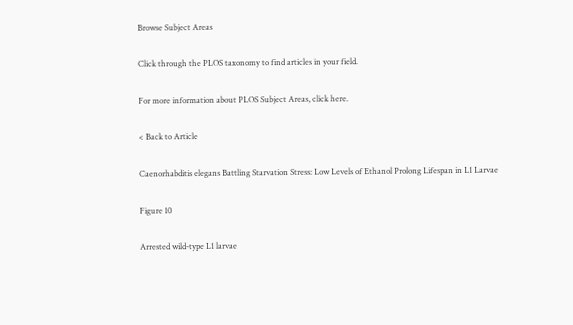Browse Subject Areas

Click through the PLOS taxonomy to find articles in your field.

For more information about PLOS Subject Areas, click here.

< Back to Article

Caenorhabditis elegans Battling Starvation Stress: Low Levels of Ethanol Prolong Lifespan in L1 Larvae

Figure 10

Arrested wild-type L1 larvae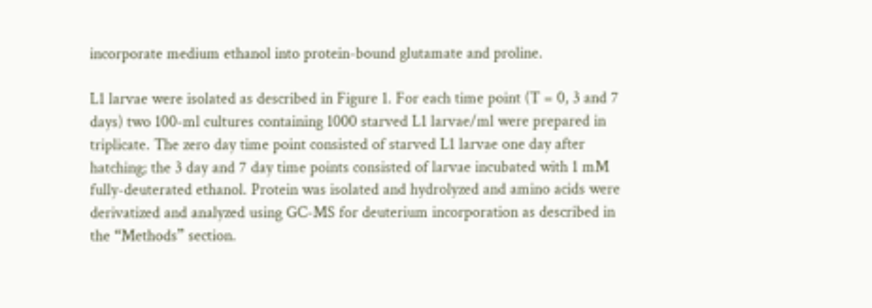incorporate medium ethanol into protein-bound glutamate and proline.

L1 larvae were isolated as described in Figure 1. For each time point (T = 0, 3 and 7 days) two 100-ml cultures containing 1000 starved L1 larvae/ml were prepared in triplicate. The zero day time point consisted of starved L1 larvae one day after hatching; the 3 day and 7 day time points consisted of larvae incubated with 1 mM fully-deuterated ethanol. Protein was isolated and hydrolyzed and amino acids were derivatized and analyzed using GC-MS for deuterium incorporation as described in the “Methods” section.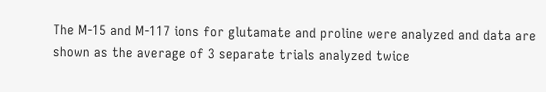The M-15 and M-117 ions for glutamate and proline were analyzed and data are shown as the average of 3 separate trials analyzed twice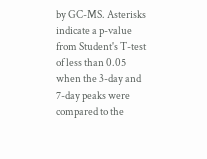by GC-MS. Asterisks indicate a p-value from Student's T-test of less than 0.05 when the 3-day and 7-day peaks were compared to the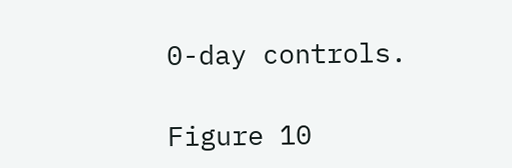0-day controls.

Figure 10